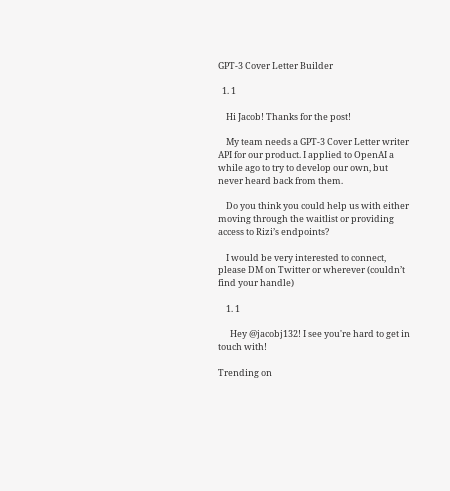GPT-3 Cover Letter Builder

  1. 1

    Hi Jacob! Thanks for the post!

    My team needs a GPT-3 Cover Letter writer API for our product. I applied to OpenAI a while ago to try to develop our own, but never heard back from them.

    Do you think you could help us with either moving through the waitlist or providing access to Rizi’s endpoints?

    I would be very interested to connect, please DM on Twitter or wherever (couldn’t find your handle)

    1. 1

      Hey @jacobj132! I see you're hard to get in touch with!

Trending on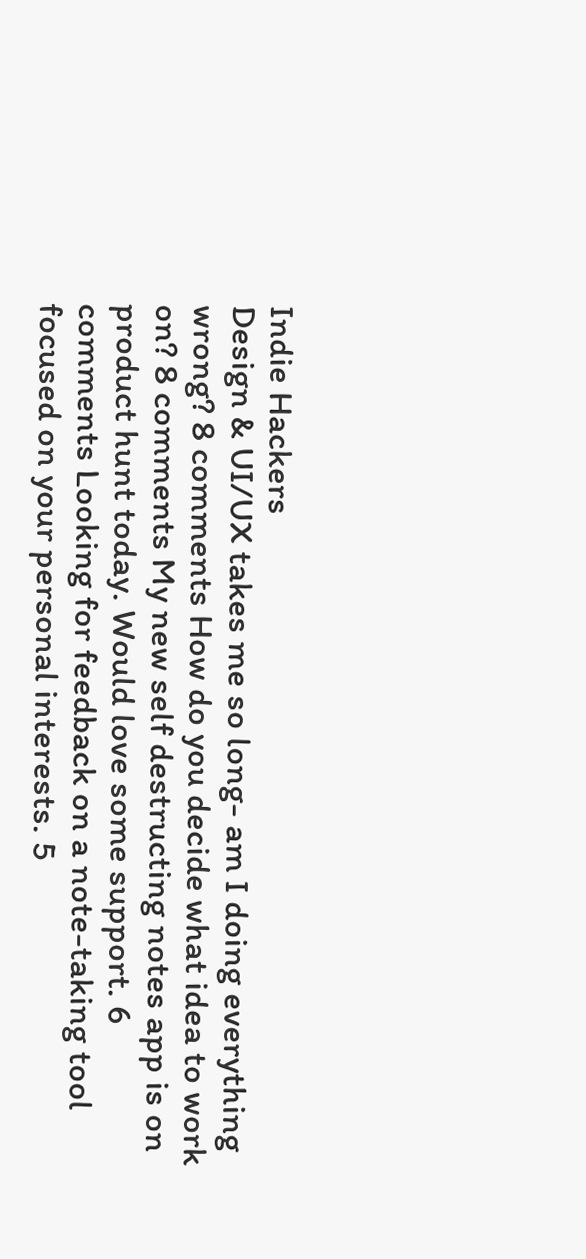Indie Hackers
Design & UI/UX takes me so long- am I doing everything wrong? 8 comments How do you decide what idea to work on? 8 comments My new self destructing notes app is on product hunt today. Would love some support. 6 comments Looking for feedback on a note-taking tool focused on your personal interests. 5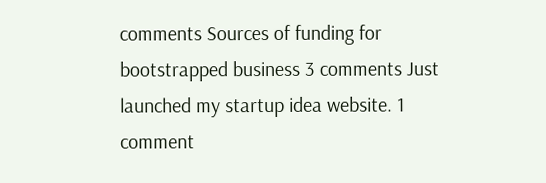comments Sources of funding for bootstrapped business 3 comments Just launched my startup idea website. 1 comment